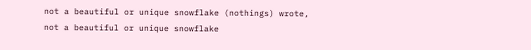not a beautiful or unique snowflake (nothings) wrote,
not a beautiful or unique snowflake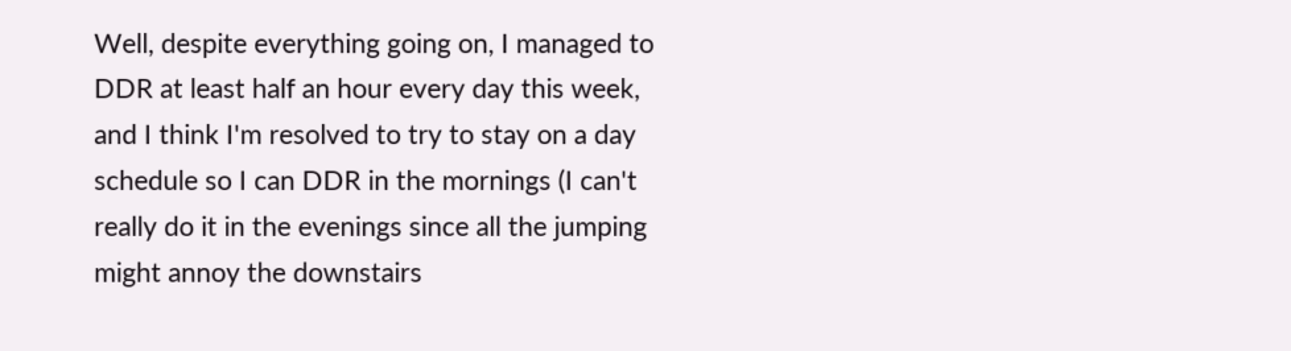Well, despite everything going on, I managed to DDR at least half an hour every day this week, and I think I'm resolved to try to stay on a day schedule so I can DDR in the mornings (I can't really do it in the evenings since all the jumping might annoy the downstairs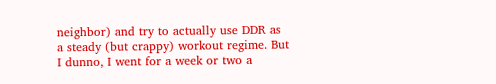neighbor) and try to actually use DDR as a steady (but crappy) workout regime. But I dunno, I went for a week or two a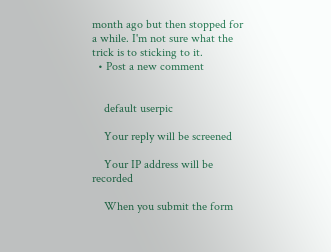month ago but then stopped for a while. I'm not sure what the trick is to sticking to it.
  • Post a new comment


    default userpic

    Your reply will be screened

    Your IP address will be recorded

    When you submit the form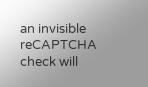an invisible reCAPTCHA check will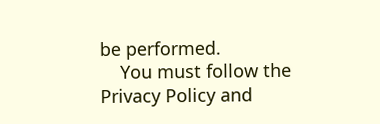be performed.
    You must follow the Privacy Policy and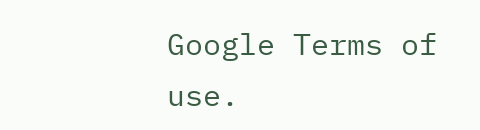Google Terms of use.